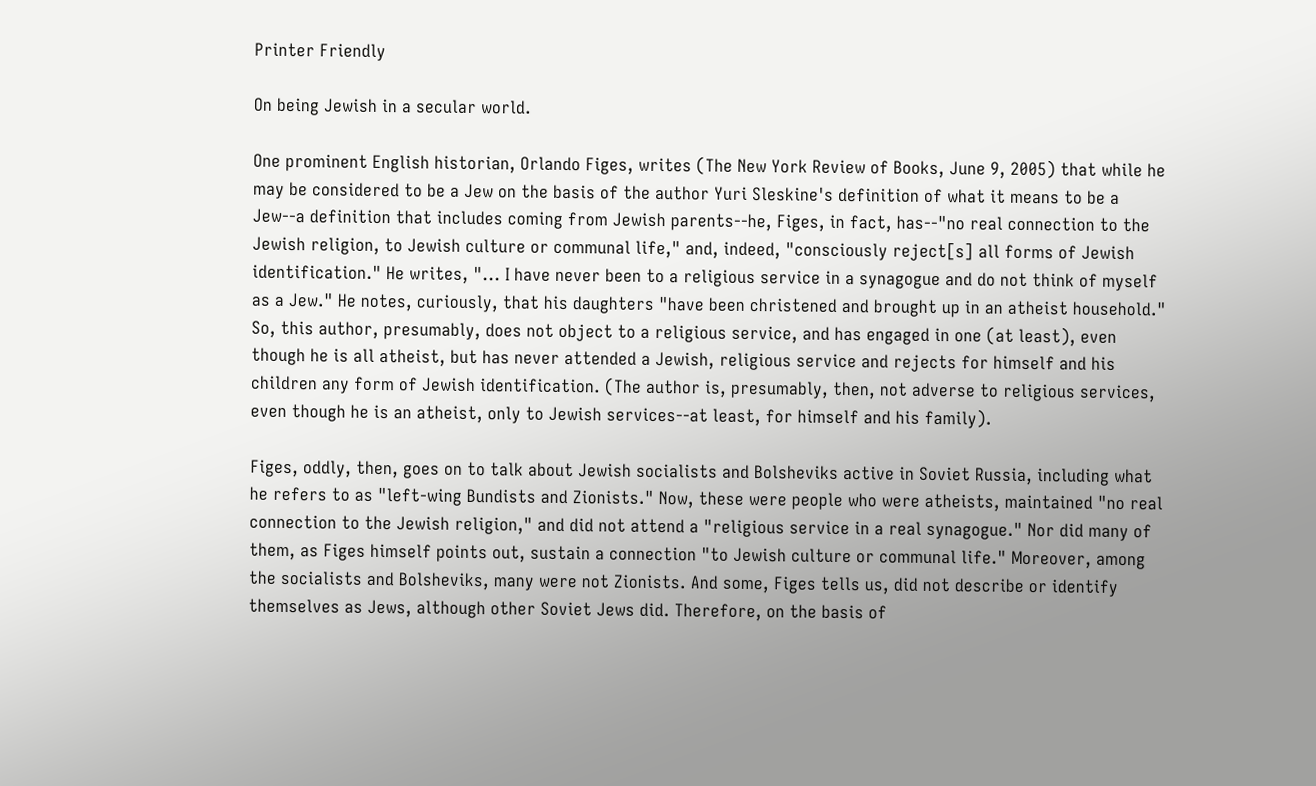Printer Friendly

On being Jewish in a secular world.

One prominent English historian, Orlando Figes, writes (The New York Review of Books, June 9, 2005) that while he may be considered to be a Jew on the basis of the author Yuri Sleskine's definition of what it means to be a Jew--a definition that includes coming from Jewish parents--he, Figes, in fact, has--"no real connection to the Jewish religion, to Jewish culture or communal life," and, indeed, "consciously reject[s] all forms of Jewish identification." He writes, "... I have never been to a religious service in a synagogue and do not think of myself as a Jew." He notes, curiously, that his daughters "have been christened and brought up in an atheist household." So, this author, presumably, does not object to a religious service, and has engaged in one (at least), even though he is all atheist, but has never attended a Jewish, religious service and rejects for himself and his children any form of Jewish identification. (The author is, presumably, then, not adverse to religious services, even though he is an atheist, only to Jewish services--at least, for himself and his family).

Figes, oddly, then, goes on to talk about Jewish socialists and Bolsheviks active in Soviet Russia, including what he refers to as "left-wing Bundists and Zionists." Now, these were people who were atheists, maintained "no real connection to the Jewish religion," and did not attend a "religious service in a real synagogue." Nor did many of them, as Figes himself points out, sustain a connection "to Jewish culture or communal life." Moreover, among the socialists and Bolsheviks, many were not Zionists. And some, Figes tells us, did not describe or identify themselves as Jews, although other Soviet Jews did. Therefore, on the basis of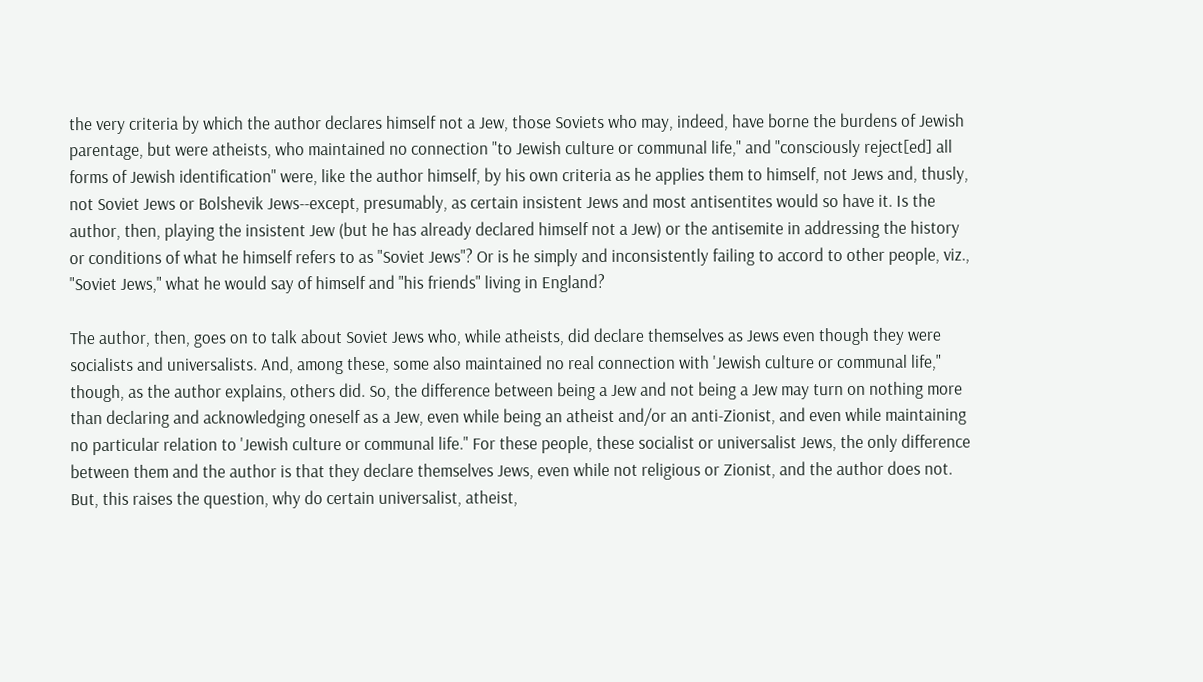the very criteria by which the author declares himself not a Jew, those Soviets who may, indeed, have borne the burdens of Jewish parentage, but were atheists, who maintained no connection "to Jewish culture or communal life," and "consciously reject[ed] all forms of Jewish identification" were, like the author himself, by his own criteria as he applies them to himself, not Jews and, thusly, not Soviet Jews or Bolshevik Jews--except, presumably, as certain insistent Jews and most antisentites would so have it. Is the author, then, playing the insistent Jew (but he has already declared himself not a Jew) or the antisemite in addressing the history or conditions of what he himself refers to as "Soviet Jews"? Or is he simply and inconsistently failing to accord to other people, viz., "Soviet Jews," what he would say of himself and "his friends" living in England?

The author, then, goes on to talk about Soviet Jews who, while atheists, did declare themselves as Jews even though they were socialists and universalists. And, among these, some also maintained no real connection with 'Jewish culture or communal life," though, as the author explains, others did. So, the difference between being a Jew and not being a Jew may turn on nothing more than declaring and acknowledging oneself as a Jew, even while being an atheist and/or an anti-Zionist, and even while maintaining no particular relation to 'Jewish culture or communal life." For these people, these socialist or universalist Jews, the only difference between them and the author is that they declare themselves Jews, even while not religious or Zionist, and the author does not. But, this raises the question, why do certain universalist, atheist,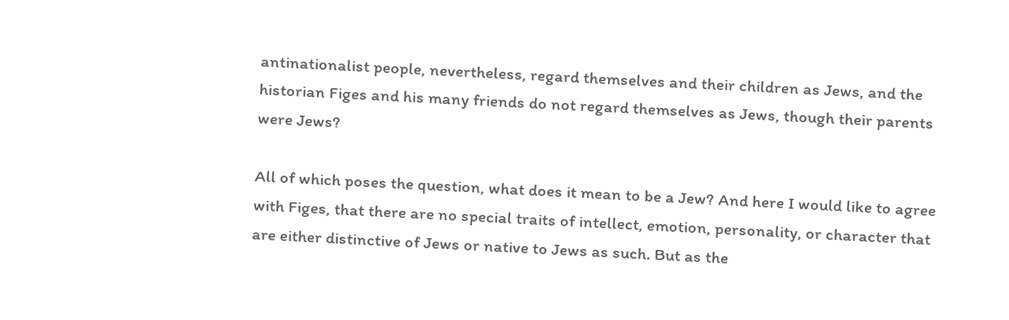antinationalist people, nevertheless, regard themselves and their children as Jews, and the historian Figes and his many friends do not regard themselves as Jews, though their parents were Jews?

All of which poses the question, what does it mean to be a Jew? And here I would like to agree with Figes, that there are no special traits of intellect, emotion, personality, or character that are either distinctive of Jews or native to Jews as such. But as the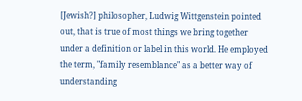[Jewish?] philosopher, Ludwig Wittgenstein pointed out, that is true of most things we bring together under a definition or label in this world. He employed the term, "family resemblance" as a better way of understanding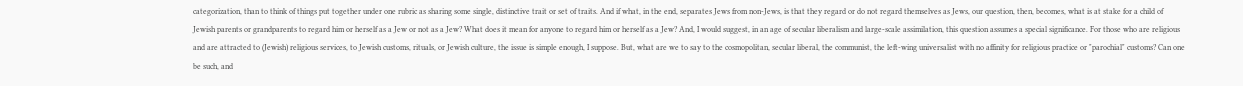categorization, than to think of things put together under one rubric as sharing some single, distinctive trait or set of traits. And if what, in the end, separates Jews from non-Jews, is that they regard or do not regard themselves as Jews, our question, then, becomes, what is at stake for a child of Jewish parents or grandparents to regard him or herself as a Jew or not as a Jew? What does it mean for anyone to regard him or herself as a Jew? And, I would suggest, in an age of secular liberalism and large-scale assimilation, this question assumes a special significance. For those who are religious and are attracted to (Jewish) religious services, to Jewish customs, rituals, or Jewish culture, the issue is simple enough, I suppose. But, what are we to say to the cosmopolitan, secular liberal, the communist, the left-wing universalist with no affinity for religious practice or "parochial" customs? Can one be such, and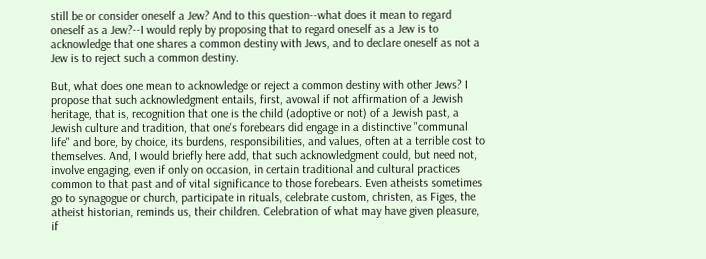still be or consider oneself a Jew? And to this question--what does it mean to regard oneself as a Jew?--I would reply by proposing that to regard oneself as a Jew is to acknowledge that one shares a common destiny with Jews, and to declare oneself as not a Jew is to reject such a common destiny.

But, what does one mean to acknowledge or reject a common destiny with other Jews? I propose that such acknowledgment entails, first, avowal if not affirmation of a Jewish heritage, that is, recognition that one is the child (adoptive or not) of a Jewish past, a Jewish culture and tradition, that one's forebears did engage in a distinctive "communal life" and bore, by choice, its burdens, responsibilities, and values, often at a terrible cost to themselves. And, I would briefly here add, that such acknowledgment could, but need not, involve engaging, even if only on occasion, in certain traditional and cultural practices common to that past and of vital significance to those forebears. Even atheists sometimes go to synagogue or church, participate in rituals, celebrate custom, christen, as Figes, the atheist historian, reminds us, their children. Celebration of what may have given pleasure, if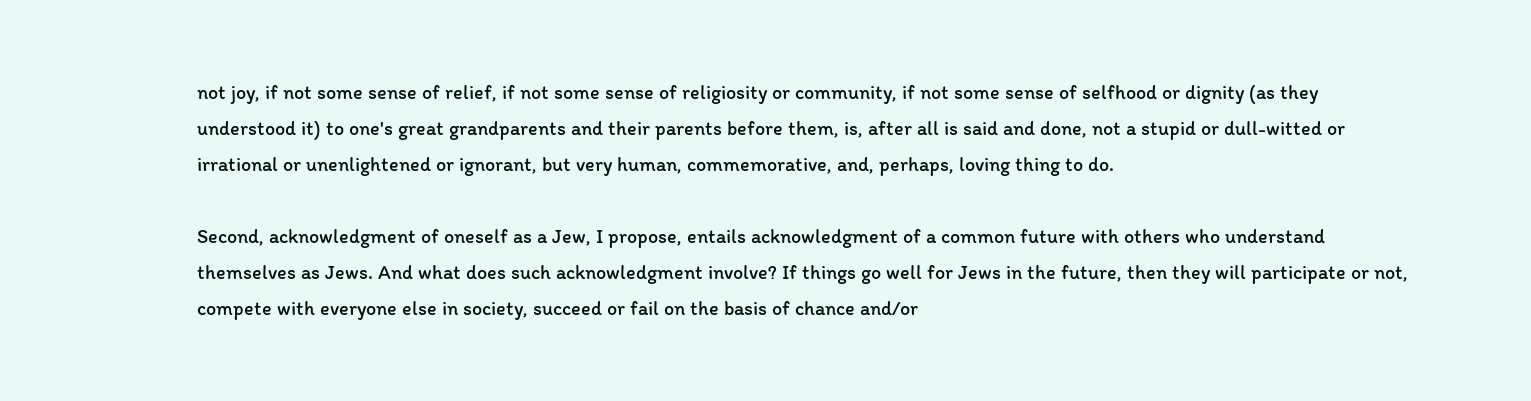not joy, if not some sense of relief, if not some sense of religiosity or community, if not some sense of selfhood or dignity (as they understood it) to one's great grandparents and their parents before them, is, after all is said and done, not a stupid or dull-witted or irrational or unenlightened or ignorant, but very human, commemorative, and, perhaps, loving thing to do.

Second, acknowledgment of oneself as a Jew, I propose, entails acknowledgment of a common future with others who understand themselves as Jews. And what does such acknowledgment involve? If things go well for Jews in the future, then they will participate or not, compete with everyone else in society, succeed or fail on the basis of chance and/or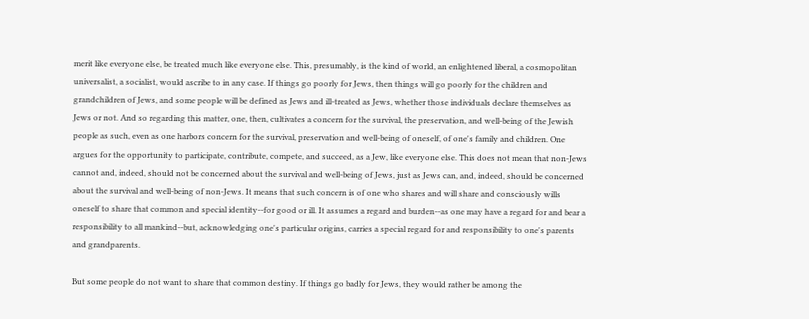merit like everyone else, be treated much like everyone else. This, presumably, is the kind of world, an enlightened liberal, a cosmopolitan universalist, a socialist, would ascribe to in any case. If things go poorly for Jews, then things will go poorly for the children and grandchildren of Jews, and some people will be defined as Jews and ill-treated as Jews, whether those individuals declare themselves as Jews or not. And so regarding this matter, one, then, cultivates a concern for the survival, the preservation, and well-being of the Jewish people as such, even as one harbors concern for the survival, preservation and well-being of oneself, of one's family and children. One argues for the opportunity to participate, contribute, compete, and succeed, as a Jew, like everyone else. This does not mean that non-Jews cannot and, indeed, should not be concerned about the survival and well-being of Jews, just as Jews can, and, indeed, should be concerned about the survival and well-being of non-Jews. It means that such concern is of one who shares and will share and consciously wills oneself to share that common and special identity--for good or ill. It assumes a regard and burden--as one may have a regard for and bear a responsibility to all mankind--but, acknowledging one's particular origins, carries a special regard for and responsibility to one's parents and grandparents.

But some people do not want to share that common destiny. If things go badly for Jews, they would rather be among the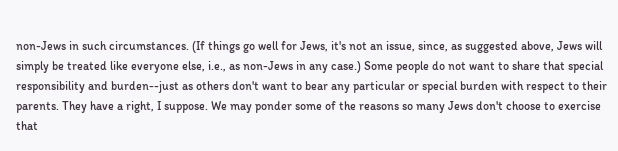non-Jews in such circumstances. (If things go well for Jews, it's not an issue, since, as suggested above, Jews will simply be treated like everyone else, i.e., as non-Jews in any case.) Some people do not want to share that special responsibility and burden--just as others don't want to bear any particular or special burden with respect to their parents. They have a right, I suppose. We may ponder some of the reasons so many Jews don't choose to exercise that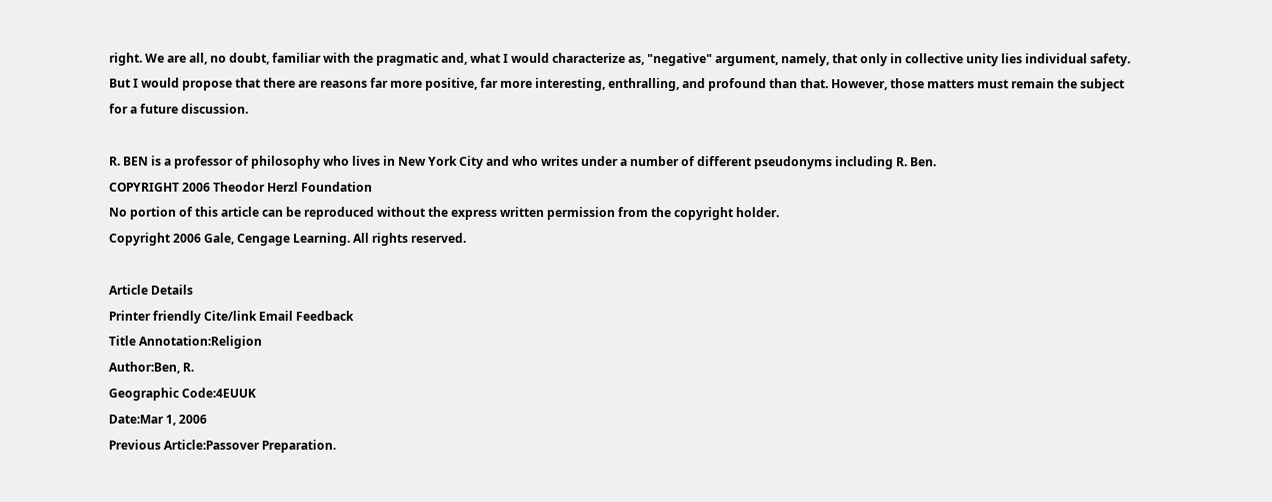right. We are all, no doubt, familiar with the pragmatic and, what I would characterize as, "negative" argument, namely, that only in collective unity lies individual safety. But I would propose that there are reasons far more positive, far more interesting, enthralling, and profound than that. However, those matters must remain the subject for a future discussion.

R. BEN is a professor of philosophy who lives in New York City and who writes under a number of different pseudonyms including R. Ben.
COPYRIGHT 2006 Theodor Herzl Foundation
No portion of this article can be reproduced without the express written permission from the copyright holder.
Copyright 2006 Gale, Cengage Learning. All rights reserved.

Article Details
Printer friendly Cite/link Email Feedback
Title Annotation:Religion
Author:Ben, R.
Geographic Code:4EUUK
Date:Mar 1, 2006
Previous Article:Passover Preparation.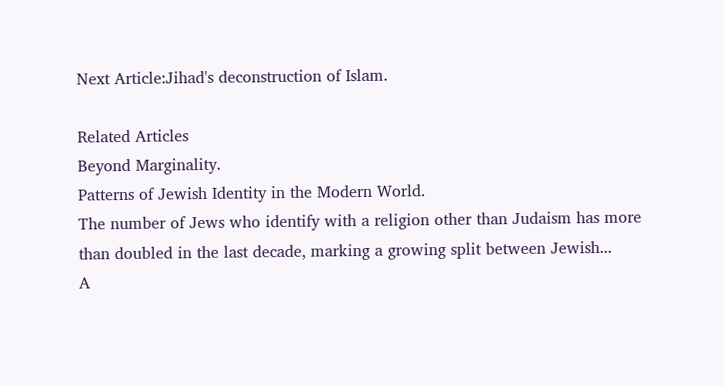Next Article:Jihad's deconstruction of Islam.

Related Articles
Beyond Marginality.
Patterns of Jewish Identity in the Modern World.
The number of Jews who identify with a religion other than Judaism has more than doubled in the last decade, marking a growing split between Jewish...
A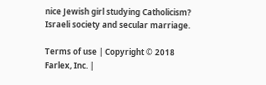nice Jewish girl studying Catholicism?
Israeli society and secular marriage.

Terms of use | Copyright © 2018 Farlex, Inc. |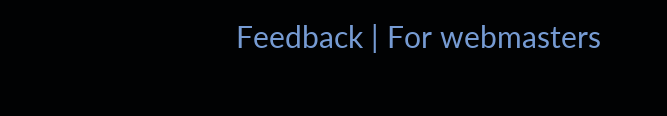Feedback | For webmasters